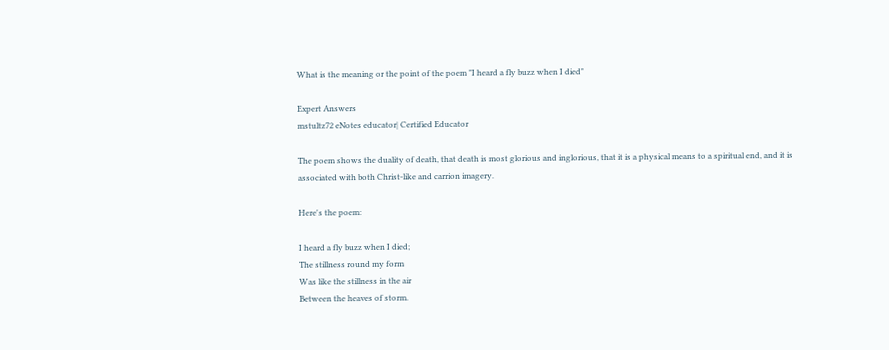What is the meaning or the point of the poem "I heard a fly buzz when I died"

Expert Answers
mstultz72 eNotes educator| Certified Educator

The poem shows the duality of death, that death is most glorious and inglorious, that it is a physical means to a spiritual end, and it is associated with both Christ-like and carrion imagery.

Here's the poem:

I heard a fly buzz when I died;
The stillness round my form
Was like the stillness in the air
Between the heaves of storm.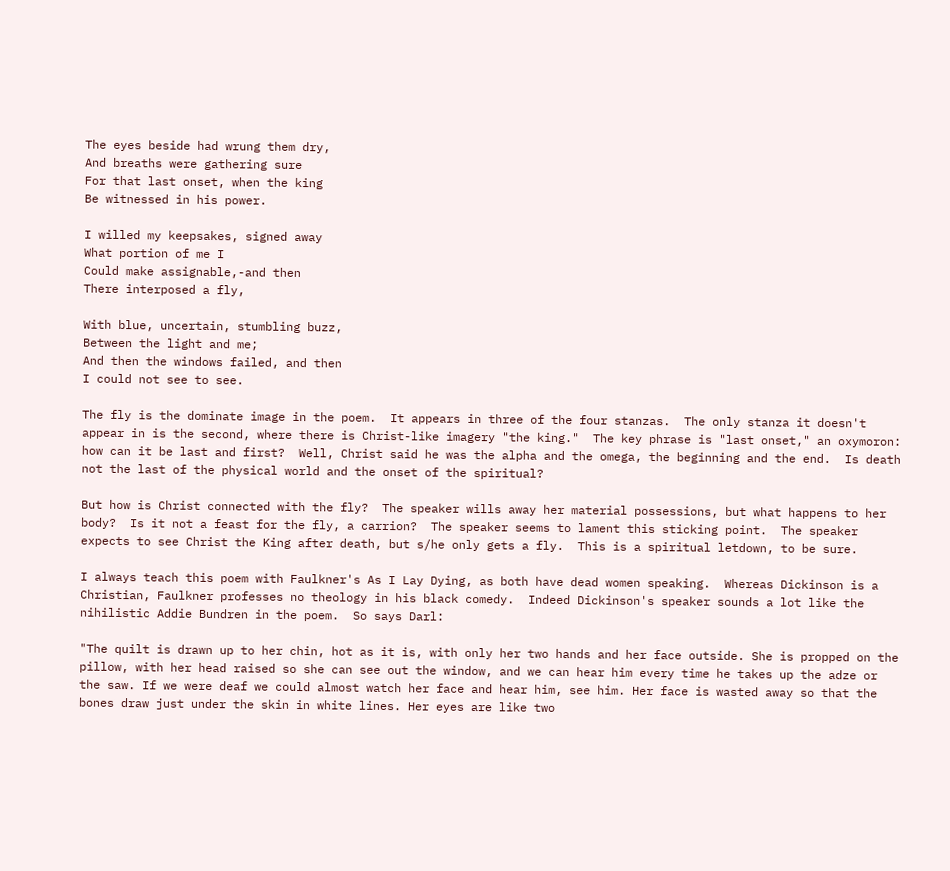The eyes beside had wrung them dry,
And breaths were gathering sure
For that last onset, when the king
Be witnessed in his power.

I willed my keepsakes, signed away
What portion of me I
Could make assignable,-and then
There interposed a fly,

With blue, uncertain, stumbling buzz,
Between the light and me;
And then the windows failed, and then
I could not see to see.

The fly is the dominate image in the poem.  It appears in three of the four stanzas.  The only stanza it doesn't appear in is the second, where there is Christ-like imagery "the king."  The key phrase is "last onset," an oxymoron: how can it be last and first?  Well, Christ said he was the alpha and the omega, the beginning and the end.  Is death not the last of the physical world and the onset of the spiritual?

But how is Christ connected with the fly?  The speaker wills away her material possessions, but what happens to her body?  Is it not a feast for the fly, a carrion?  The speaker seems to lament this sticking point.  The speaker expects to see Christ the King after death, but s/he only gets a fly.  This is a spiritual letdown, to be sure.

I always teach this poem with Faulkner's As I Lay Dying, as both have dead women speaking.  Whereas Dickinson is a Christian, Faulkner professes no theology in his black comedy.  Indeed Dickinson's speaker sounds a lot like the nihilistic Addie Bundren in the poem.  So says Darl:

"The quilt is drawn up to her chin, hot as it is, with only her two hands and her face outside. She is propped on the pillow, with her head raised so she can see out the window, and we can hear him every time he takes up the adze or the saw. If we were deaf we could almost watch her face and hear him, see him. Her face is wasted away so that the bones draw just under the skin in white lines. Her eyes are like two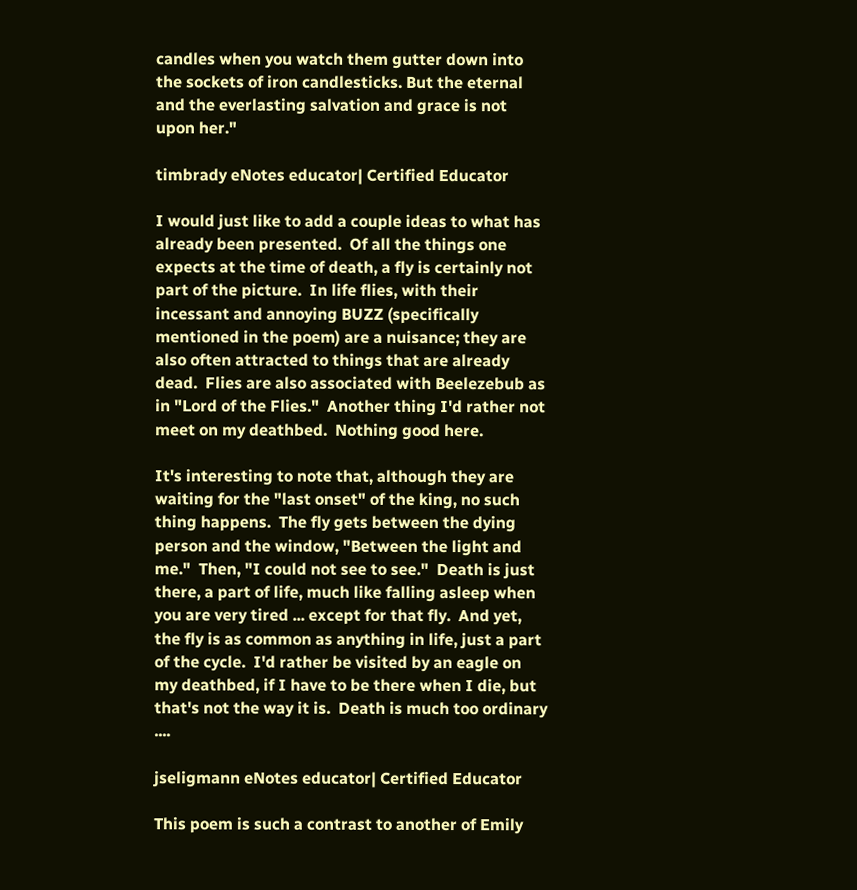candles when you watch them gutter down into the sockets of iron candlesticks. But the eternal and the everlasting salvation and grace is not upon her."

timbrady eNotes educator| Certified Educator

I would just like to add a couple ideas to what has already been presented.  Of all the things one expects at the time of death, a fly is certainly not part of the picture.  In life flies, with their incessant and annoying BUZZ (specifically mentioned in the poem) are a nuisance; they are also often attracted to things that are already dead.  Flies are also associated with Beelezebub as in "Lord of the Flies."  Another thing I'd rather not meet on my deathbed.  Nothing good here.

It's interesting to note that, although they are waiting for the "last onset" of the king, no such thing happens.  The fly gets between the dying person and the window, "Between the light and me."  Then, "I could not see to see."  Death is just there, a part of life, much like falling asleep when you are very tired ... except for that fly.  And yet, the fly is as common as anything in life, just a part of the cycle.  I'd rather be visited by an eagle on my deathbed, if I have to be there when I die, but that's not the way it is.  Death is much too ordinary ....

jseligmann eNotes educator| Certified Educator

This poem is such a contrast to another of Emily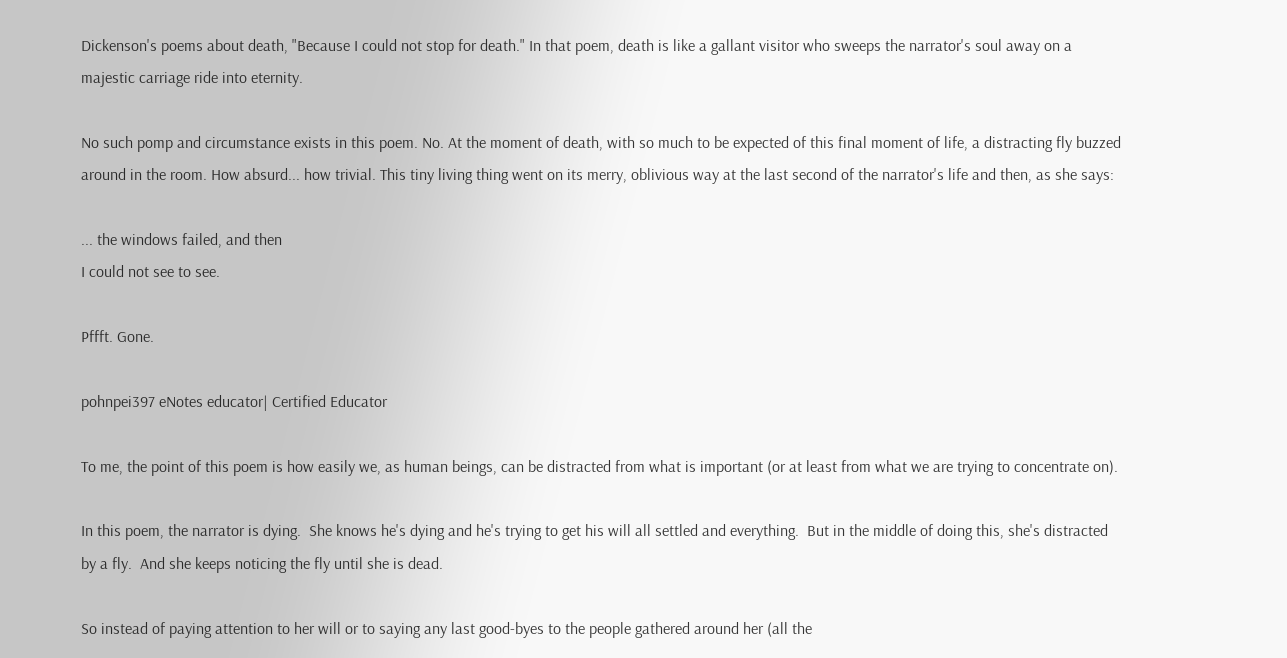Dickenson's poems about death, "Because I could not stop for death." In that poem, death is like a gallant visitor who sweeps the narrator's soul away on a majestic carriage ride into eternity.

No such pomp and circumstance exists in this poem. No. At the moment of death, with so much to be expected of this final moment of life, a distracting fly buzzed around in the room. How absurd... how trivial. This tiny living thing went on its merry, oblivious way at the last second of the narrator's life and then, as she says:

... the windows failed, and then
I could not see to see.

Pffft. Gone.

pohnpei397 eNotes educator| Certified Educator

To me, the point of this poem is how easily we, as human beings, can be distracted from what is important (or at least from what we are trying to concentrate on).

In this poem, the narrator is dying.  She knows he's dying and he's trying to get his will all settled and everything.  But in the middle of doing this, she's distracted by a fly.  And she keeps noticing the fly until she is dead.

So instead of paying attention to her will or to saying any last good-byes to the people gathered around her (all the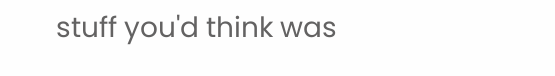stuff you'd think was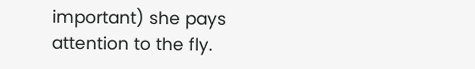important) she pays attention to the fly.